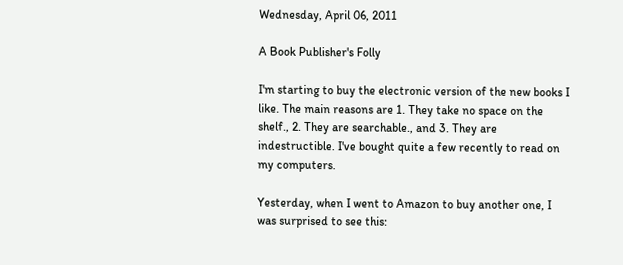Wednesday, April 06, 2011

A Book Publisher's Folly

I'm starting to buy the electronic version of the new books I like. The main reasons are 1. They take no space on the shelf., 2. They are searchable., and 3. They are indestructible. I've bought quite a few recently to read on my computers.

Yesterday, when I went to Amazon to buy another one, I was surprised to see this: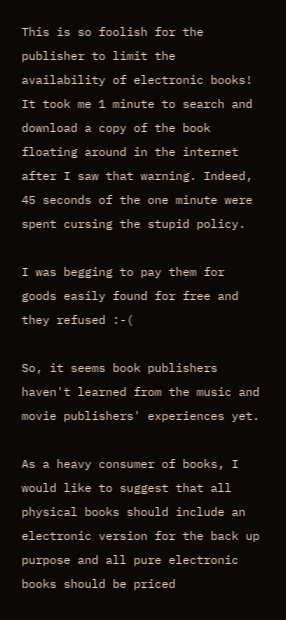This is so foolish for the publisher to limit the availability of electronic books! It took me 1 minute to search and download a copy of the book floating around in the internet after I saw that warning. Indeed, 45 seconds of the one minute were spent cursing the stupid policy.

I was begging to pay them for goods easily found for free and they refused :-(

So, it seems book publishers haven't learned from the music and movie publishers' experiences yet.

As a heavy consumer of books, I would like to suggest that all physical books should include an electronic version for the back up purpose and all pure electronic books should be priced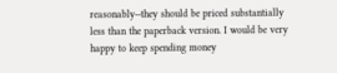reasonably--they should be priced substantially less than the paperback version. I would be very happy to keep spending money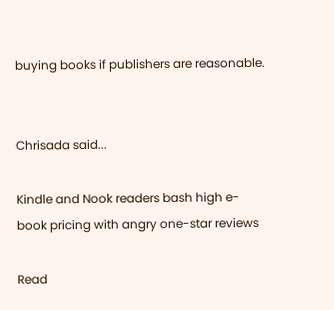buying books if publishers are reasonable.


Chrisada said...

Kindle and Nook readers bash high e-book pricing with angry one-star reviews

Read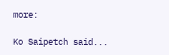more:

Ko Saipetch said...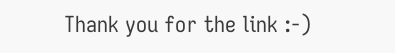Thank you for the link :-)